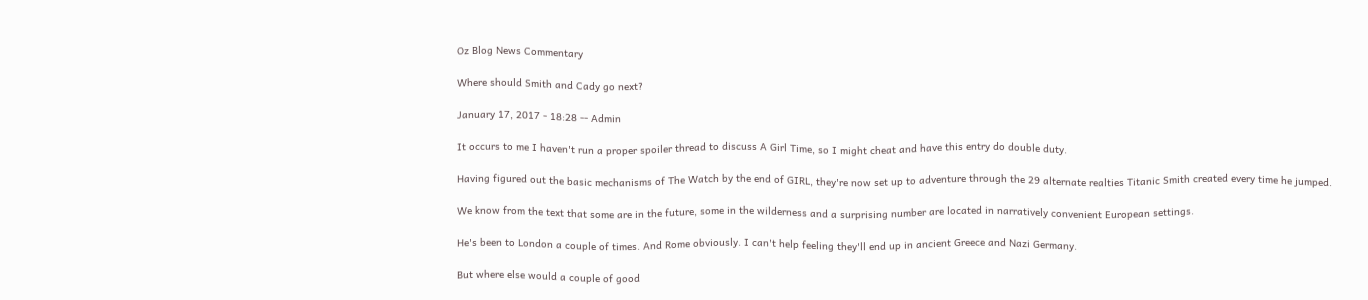Oz Blog News Commentary

Where should Smith and Cady go next?

January 17, 2017 - 18:28 -- Admin

It occurs to me I haven't run a proper spoiler thread to discuss A Girl Time, so I might cheat and have this entry do double duty.

Having figured out the basic mechanisms of The Watch by the end of GIRL, they're now set up to adventure through the 29 alternate realties Titanic Smith created every time he jumped.

We know from the text that some are in the future, some in the wilderness and a surprising number are located in narratively convenient European settings.

He's been to London a couple of times. And Rome obviously. I can't help feeling they'll end up in ancient Greece and Nazi Germany.

But where else would a couple of good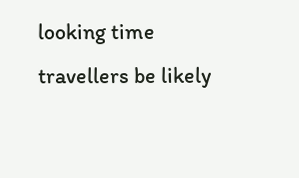looking time travellers be likely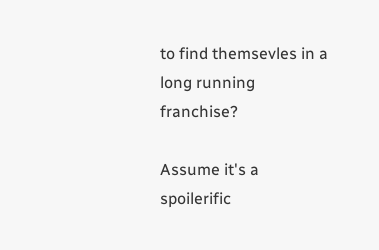to find themsevles in a long running franchise?

Assume it's a spoilerific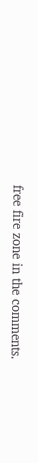free fire zone in the comments.